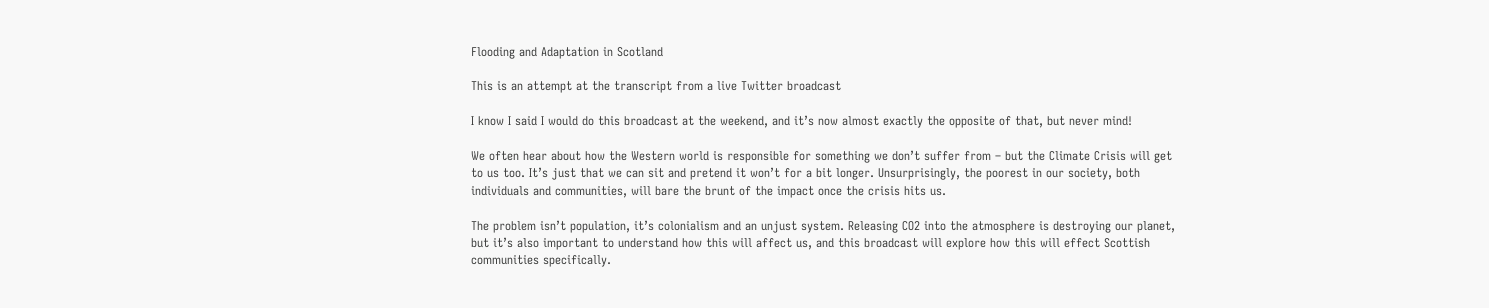Flooding and Adaptation in Scotland

This is an attempt at the transcript from a live Twitter broadcast

I know I said I would do this broadcast at the weekend, and it’s now almost exactly the opposite of that, but never mind!

We often hear about how the Western world is responsible for something we don’t suffer from – but the Climate Crisis will get to us too. It’s just that we can sit and pretend it won’t for a bit longer. Unsurprisingly, the poorest in our society, both individuals and communities, will bare the brunt of the impact once the crisis hits us.

The problem isn’t population, it’s colonialism and an unjust system. Releasing CO2 into the atmosphere is destroying our planet, but it’s also important to understand how this will affect us, and this broadcast will explore how this will effect Scottish communities specifically.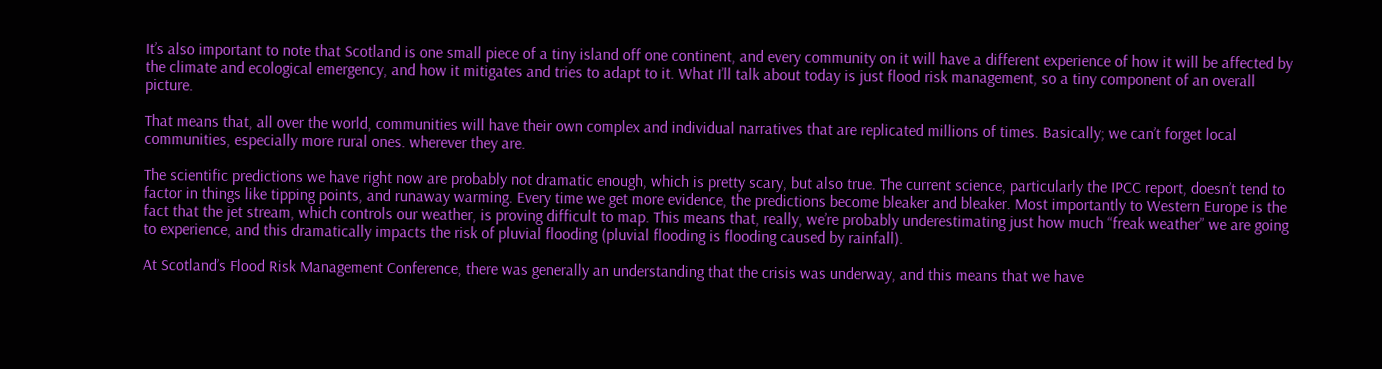It’s also important to note that Scotland is one small piece of a tiny island off one continent, and every community on it will have a different experience of how it will be affected by the climate and ecological emergency, and how it mitigates and tries to adapt to it. What I’ll talk about today is just flood risk management, so a tiny component of an overall picture.

That means that, all over the world, communities will have their own complex and individual narratives that are replicated millions of times. Basically; we can’t forget local communities, especially more rural ones. wherever they are.

The scientific predictions we have right now are probably not dramatic enough, which is pretty scary, but also true. The current science, particularly the IPCC report, doesn’t tend to factor in things like tipping points, and runaway warming. Every time we get more evidence, the predictions become bleaker and bleaker. Most importantly to Western Europe is the fact that the jet stream, which controls our weather, is proving difficult to map. This means that, really, we’re probably underestimating just how much “freak weather” we are going to experience, and this dramatically impacts the risk of pluvial flooding (pluvial flooding is flooding caused by rainfall).

At Scotland’s Flood Risk Management Conference, there was generally an understanding that the crisis was underway, and this means that we have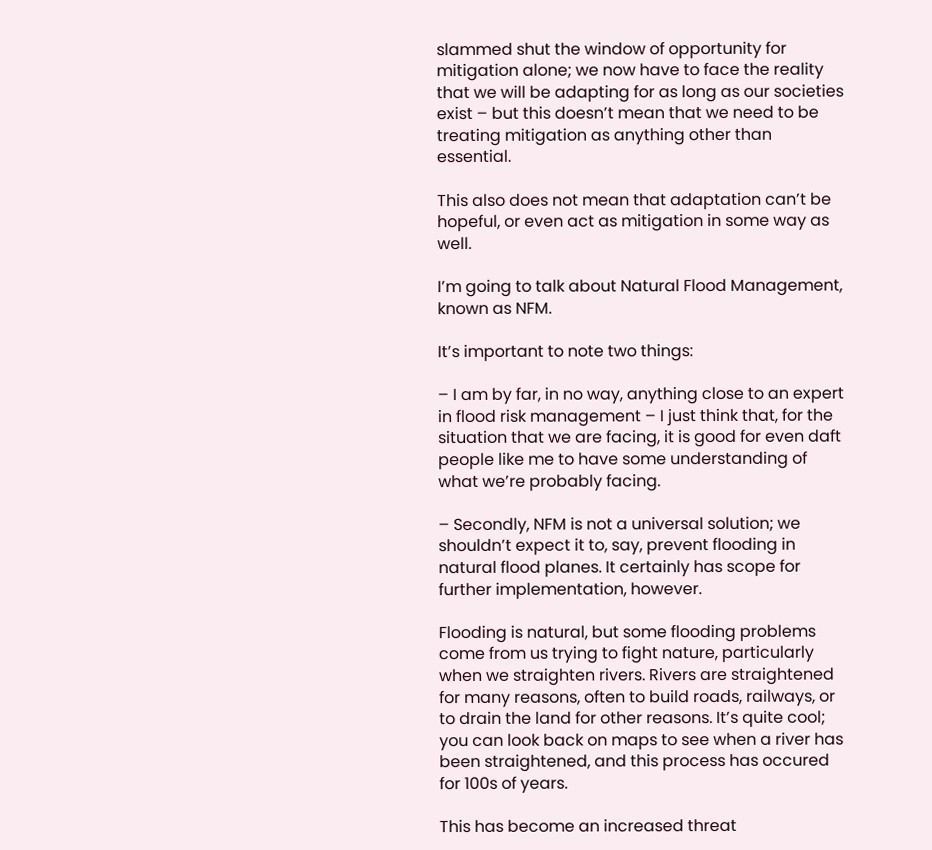slammed shut the window of opportunity for mitigation alone; we now have to face the reality that we will be adapting for as long as our societies exist – but this doesn’t mean that we need to be treating mitigation as anything other than essential.

This also does not mean that adaptation can’t be hopeful, or even act as mitigation in some way as well.

I’m going to talk about Natural Flood Management, known as NFM.

It’s important to note two things:

– I am by far, in no way, anything close to an expert in flood risk management – I just think that, for the situation that we are facing, it is good for even daft people like me to have some understanding of what we’re probably facing.

– Secondly, NFM is not a universal solution; we shouldn’t expect it to, say, prevent flooding in natural flood planes. It certainly has scope for further implementation, however.

Flooding is natural, but some flooding problems come from us trying to fight nature, particularly when we straighten rivers. Rivers are straightened for many reasons, often to build roads, railways, or to drain the land for other reasons. It’s quite cool; you can look back on maps to see when a river has been straightened, and this process has occured for 100s of years.

This has become an increased threat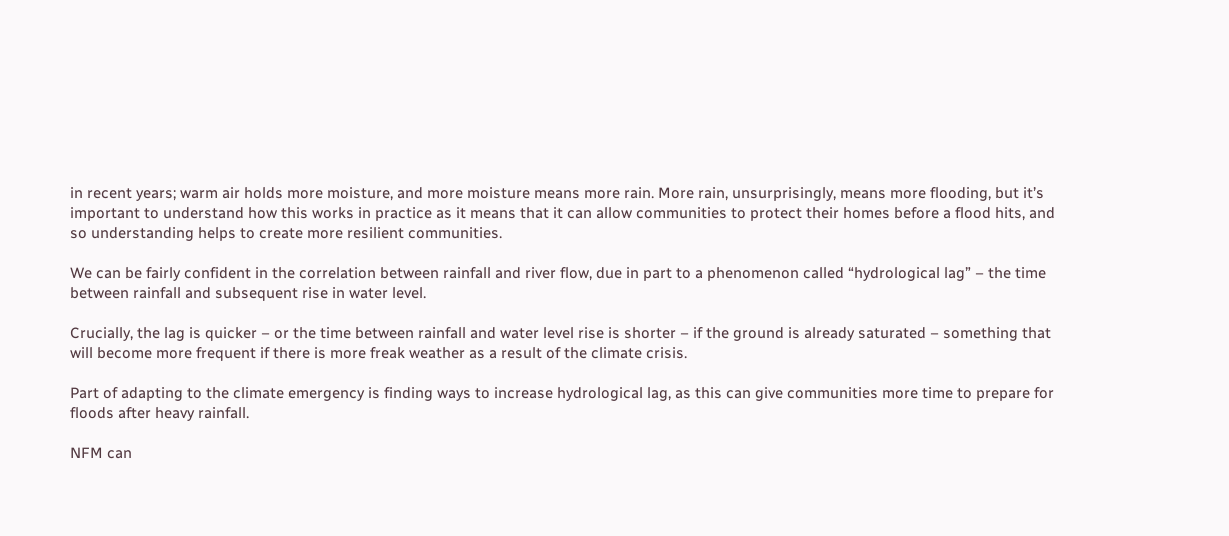in recent years; warm air holds more moisture, and more moisture means more rain. More rain, unsurprisingly, means more flooding, but it’s important to understand how this works in practice as it means that it can allow communities to protect their homes before a flood hits, and so understanding helps to create more resilient communities.

We can be fairly confident in the correlation between rainfall and river flow, due in part to a phenomenon called “hydrological lag” – the time between rainfall and subsequent rise in water level.

Crucially, the lag is quicker – or the time between rainfall and water level rise is shorter – if the ground is already saturated – something that will become more frequent if there is more freak weather as a result of the climate crisis.

Part of adapting to the climate emergency is finding ways to increase hydrological lag, as this can give communities more time to prepare for floods after heavy rainfall.

NFM can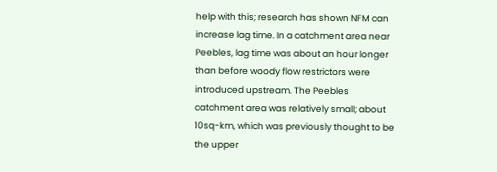help with this; research has shown NFM can increase lag time. In a catchment area near Peebles, lag time was about an hour longer than before woody flow restrictors were introduced upstream. The Peebles catchment area was relatively small; about 10sq-km, which was previously thought to be the upper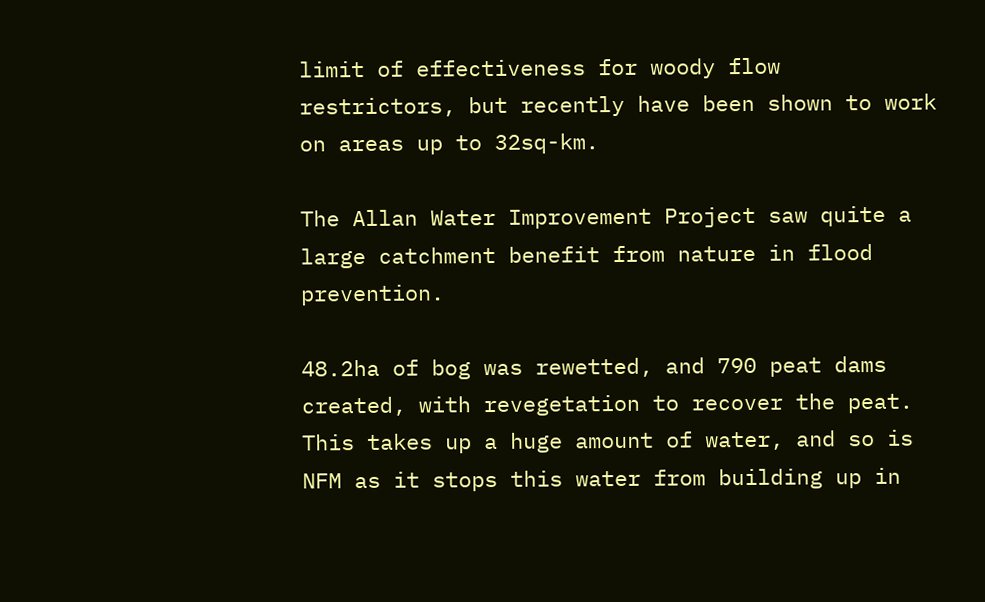limit of effectiveness for woody flow restrictors, but recently have been shown to work on areas up to 32sq-km.

The Allan Water Improvement Project saw quite a large catchment benefit from nature in flood prevention.

48.2ha of bog was rewetted, and 790 peat dams created, with revegetation to recover the peat. This takes up a huge amount of water, and so is NFM as it stops this water from building up in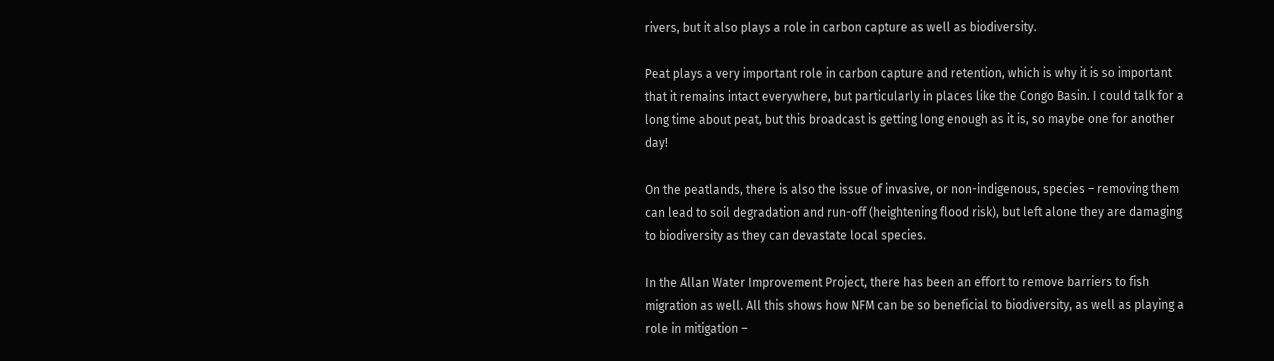rivers, but it also plays a role in carbon capture as well as biodiversity.

Peat plays a very important role in carbon capture and retention, which is why it is so important that it remains intact everywhere, but particularly in places like the Congo Basin. I could talk for a long time about peat, but this broadcast is getting long enough as it is, so maybe one for another day!

On the peatlands, there is also the issue of invasive, or non-indigenous, species – removing them can lead to soil degradation and run-off (heightening flood risk), but left alone they are damaging to biodiversity as they can devastate local species.

In the Allan Water Improvement Project, there has been an effort to remove barriers to fish migration as well. All this shows how NFM can be so beneficial to biodiversity, as well as playing a role in mitigation –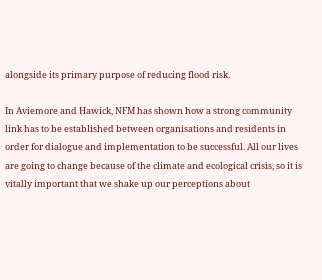alongside its primary purpose of reducing flood risk.

In Aviemore and Hawick, NFM has shown how a strong community link has to be established between organisations and residents in order for dialogue and implementation to be successful. All our lives are going to change because of the climate and ecological crisis, so it is vitally important that we shake up our perceptions about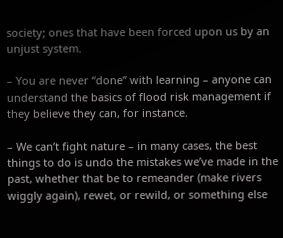society; ones that have been forced upon us by an unjust system.

– You are never “done” with learning – anyone can understand the basics of flood risk management if they believe they can, for instance.

– We can’t fight nature – in many cases, the best things to do is undo the mistakes we’ve made in the past, whether that be to remeander (make rivers wiggly again), rewet, or rewild, or something else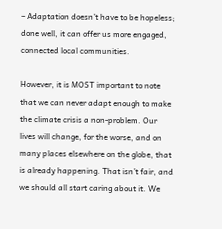– Adaptation doesn’t have to be hopeless; done well, it can offer us more engaged, connected local communities.

However, it is MOST important to note that we can never adapt enough to make the climate crisis a non-problem. Our lives will change, for the worse, and on many places elsewhere on the globe, that is already happening. That isn’t fair, and we should all start caring about it. We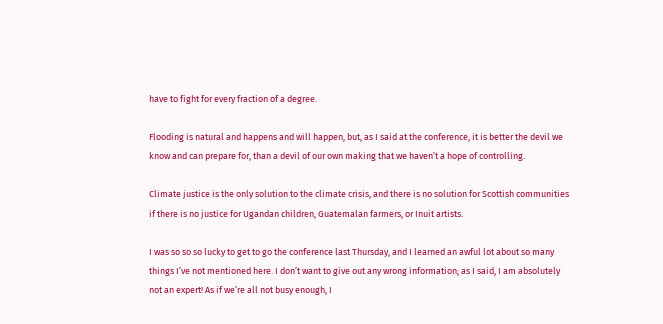have to fight for every fraction of a degree.

Flooding is natural and happens and will happen, but, as I said at the conference, it is better the devil we know and can prepare for, than a devil of our own making that we haven’t a hope of controlling.

Climate justice is the only solution to the climate crisis, and there is no solution for Scottish communities if there is no justice for Ugandan children, Guatemalan farmers, or Inuit artists.

I was so so so lucky to get to go the conference last Thursday, and I learned an awful lot about so many things I’ve not mentioned here. I don’t want to give out any wrong information; as I said, I am absolutely not an expert! As if we’re all not busy enough, I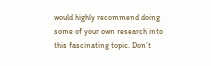would highly recommend doing some of your own research into this fascinating topic. Don’t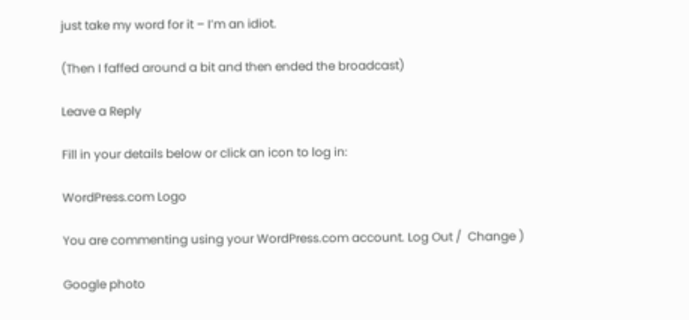just take my word for it – I’m an idiot.

(Then I faffed around a bit and then ended the broadcast)

Leave a Reply

Fill in your details below or click an icon to log in:

WordPress.com Logo

You are commenting using your WordPress.com account. Log Out /  Change )

Google photo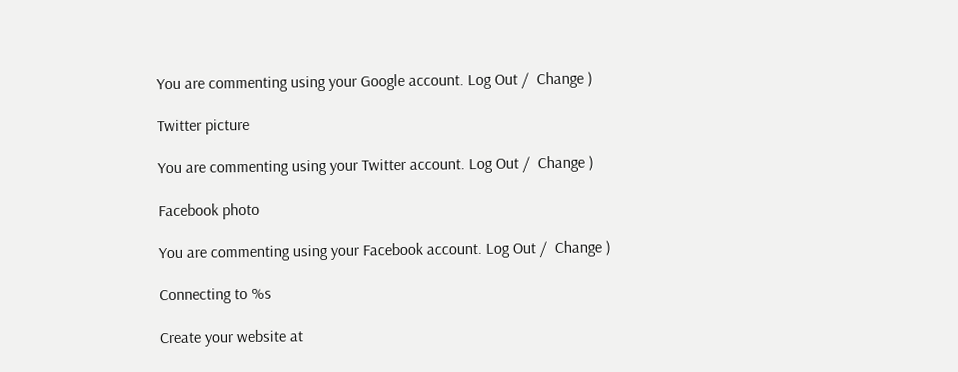You are commenting using your Google account. Log Out /  Change )

Twitter picture

You are commenting using your Twitter account. Log Out /  Change )

Facebook photo

You are commenting using your Facebook account. Log Out /  Change )

Connecting to %s

Create your website at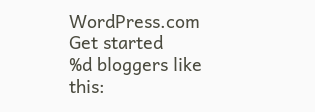WordPress.com
Get started
%d bloggers like this: